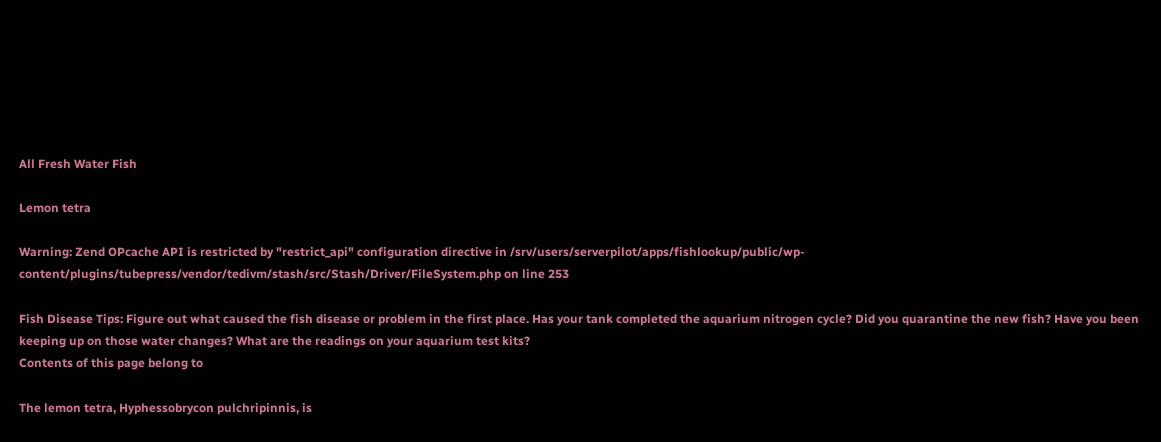All Fresh Water Fish

Lemon tetra

Warning: Zend OPcache API is restricted by "restrict_api" configuration directive in /srv/users/serverpilot/apps/fishlookup/public/wp-content/plugins/tubepress/vendor/tedivm/stash/src/Stash/Driver/FileSystem.php on line 253

Fish Disease Tips: Figure out what caused the fish disease or problem in the first place. Has your tank completed the aquarium nitrogen cycle? Did you quarantine the new fish? Have you been keeping up on those water changes? What are the readings on your aquarium test kits?
Contents of this page belong to

The lemon tetra, Hyphessobrycon pulchripinnis, is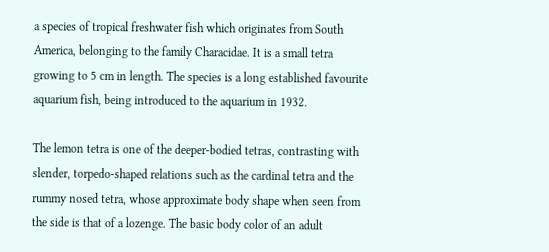a species of tropical freshwater fish which originates from South America, belonging to the family Characidae. It is a small tetra growing to 5 cm in length. The species is a long established favourite aquarium fish, being introduced to the aquarium in 1932.

The lemon tetra is one of the deeper-bodied tetras, contrasting with slender, torpedo-shaped relations such as the cardinal tetra and the rummy nosed tetra, whose approximate body shape when seen from the side is that of a lozenge. The basic body color of an adult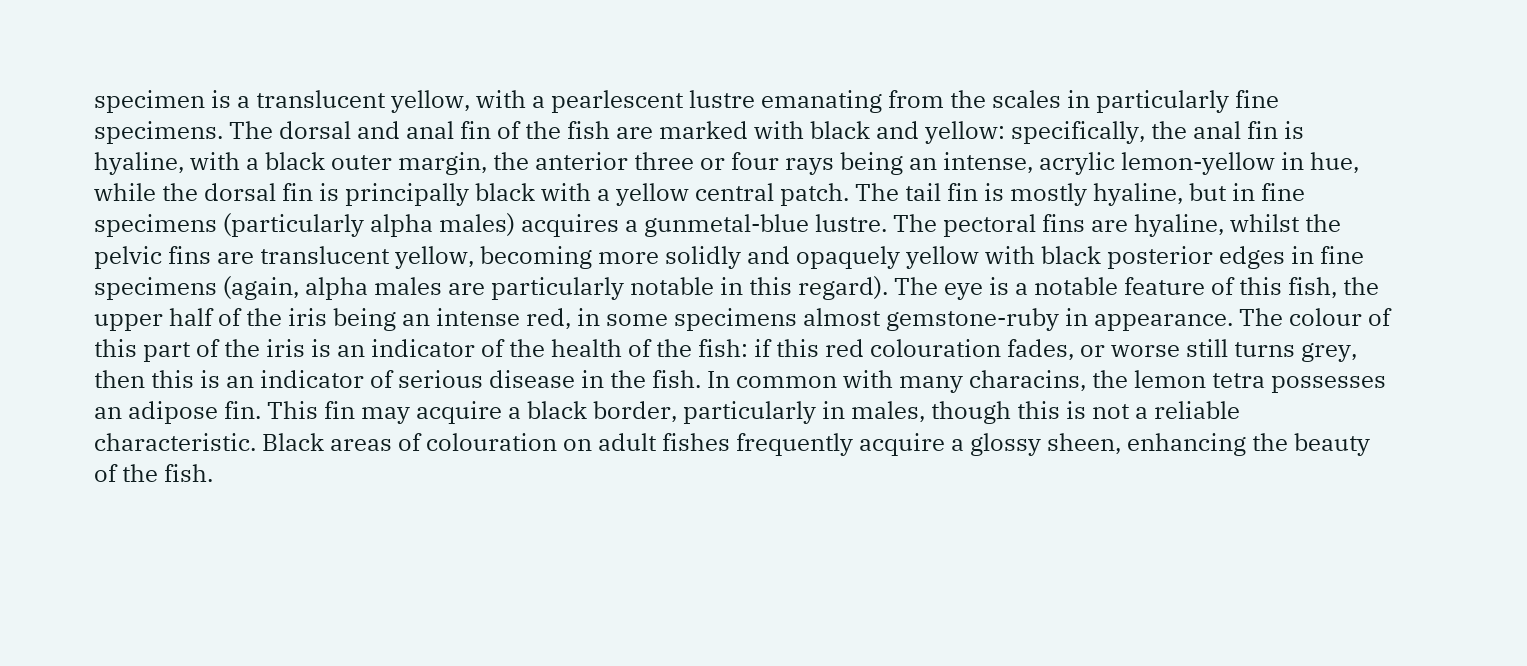specimen is a translucent yellow, with a pearlescent lustre emanating from the scales in particularly fine specimens. The dorsal and anal fin of the fish are marked with black and yellow: specifically, the anal fin is hyaline, with a black outer margin, the anterior three or four rays being an intense, acrylic lemon-yellow in hue, while the dorsal fin is principally black with a yellow central patch. The tail fin is mostly hyaline, but in fine specimens (particularly alpha males) acquires a gunmetal-blue lustre. The pectoral fins are hyaline, whilst the pelvic fins are translucent yellow, becoming more solidly and opaquely yellow with black posterior edges in fine specimens (again, alpha males are particularly notable in this regard). The eye is a notable feature of this fish, the upper half of the iris being an intense red, in some specimens almost gemstone-ruby in appearance. The colour of this part of the iris is an indicator of the health of the fish: if this red colouration fades, or worse still turns grey, then this is an indicator of serious disease in the fish. In common with many characins, the lemon tetra possesses an adipose fin. This fin may acquire a black border, particularly in males, though this is not a reliable characteristic. Black areas of colouration on adult fishes frequently acquire a glossy sheen, enhancing the beauty of the fish.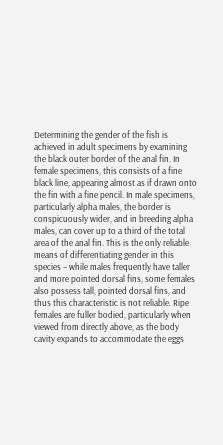Determining the gender of the fish is achieved in adult specimens by examining the black outer border of the anal fin. In female specimens, this consists of a fine black line, appearing almost as if drawn onto the fin with a fine pencil. In male specimens, particularly alpha males, the border is conspicuously wider, and in breeding alpha males, can cover up to a third of the total area of the anal fin. This is the only reliable means of differentiating gender in this species – while males frequently have taller and more pointed dorsal fins, some females also possess tall, pointed dorsal fins, and thus this characteristic is not reliable. Ripe females are fuller bodied, particularly when viewed from directly above, as the body cavity expands to accommodate the eggs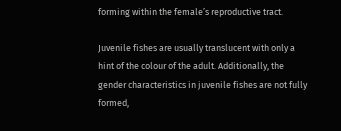forming within the female’s reproductive tract.

Juvenile fishes are usually translucent with only a hint of the colour of the adult. Additionally, the gender characteristics in juvenile fishes are not fully formed,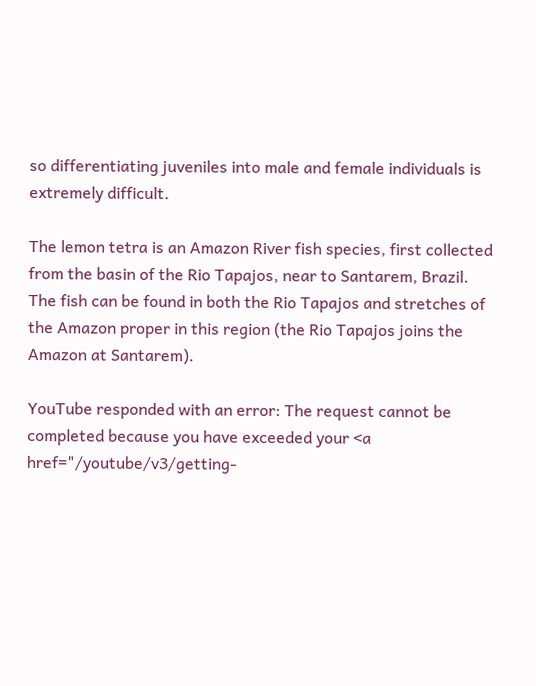so differentiating juveniles into male and female individuals is extremely difficult.

The lemon tetra is an Amazon River fish species, first collected from the basin of the Rio Tapajos, near to Santarem, Brazil. The fish can be found in both the Rio Tapajos and stretches of the Amazon proper in this region (the Rio Tapajos joins the Amazon at Santarem).

YouTube responded with an error: The request cannot be completed because you have exceeded your <a href="/youtube/v3/getting-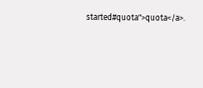started#quota">quota</a>.